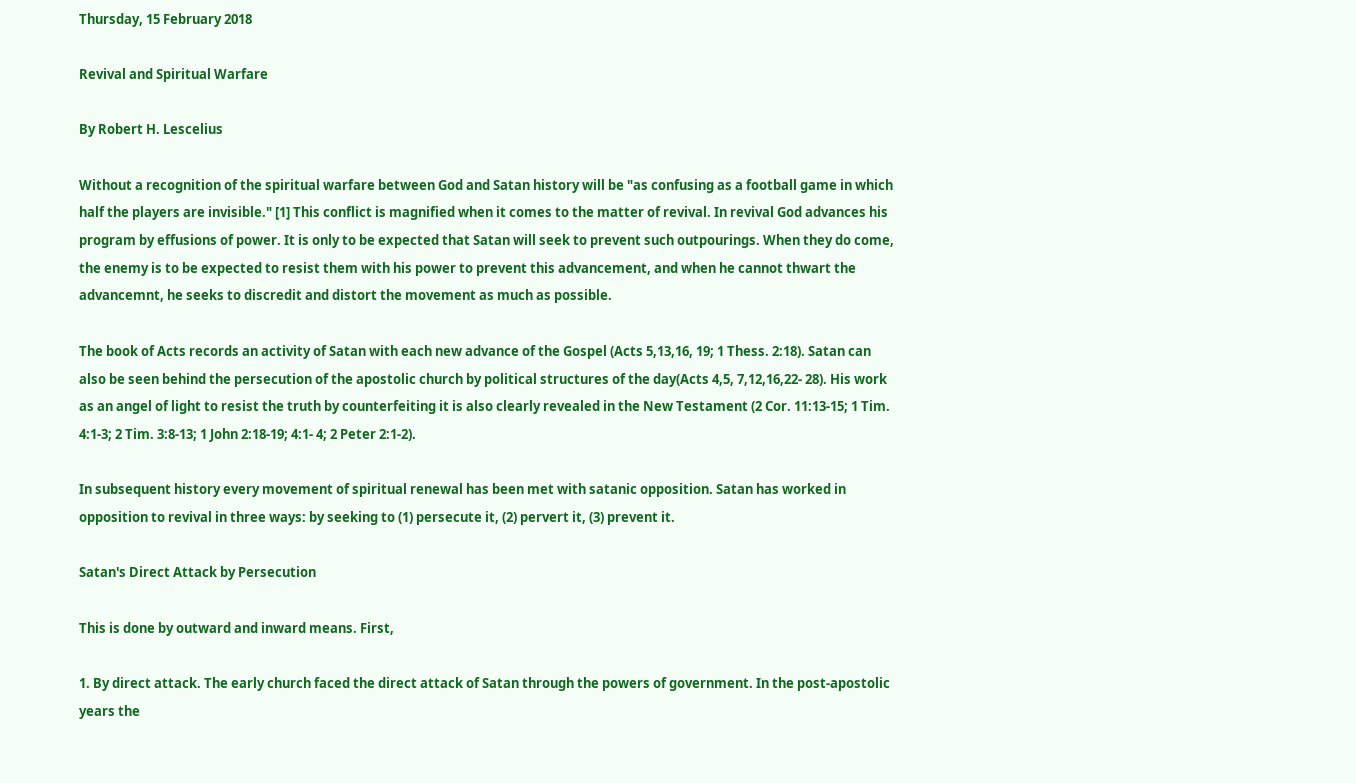Thursday, 15 February 2018

Revival and Spiritual Warfare

By Robert H. Lescelius

Without a recognition of the spiritual warfare between God and Satan history will be "as confusing as a football game in which half the players are invisible." [1] This conflict is magnified when it comes to the matter of revival. In revival God advances his program by effusions of power. It is only to be expected that Satan will seek to prevent such outpourings. When they do come, the enemy is to be expected to resist them with his power to prevent this advancement, and when he cannot thwart the advancemnt, he seeks to discredit and distort the movement as much as possible.

The book of Acts records an activity of Satan with each new advance of the Gospel (Acts 5,13,16, 19; 1 Thess. 2:18). Satan can also be seen behind the persecution of the apostolic church by political structures of the day(Acts 4,5, 7,12,16,22- 28). His work as an angel of light to resist the truth by counterfeiting it is also clearly revealed in the New Testament (2 Cor. 11:13-15; 1 Tim. 4:1-3; 2 Tim. 3:8-13; 1 John 2:18-19; 4:1- 4; 2 Peter 2:1-2).

In subsequent history every movement of spiritual renewal has been met with satanic opposition. Satan has worked in opposition to revival in three ways: by seeking to (1) persecute it, (2) pervert it, (3) prevent it.

Satan's Direct Attack by Persecution

This is done by outward and inward means. First,

1. By direct attack. The early church faced the direct attack of Satan through the powers of government. In the post-apostolic years the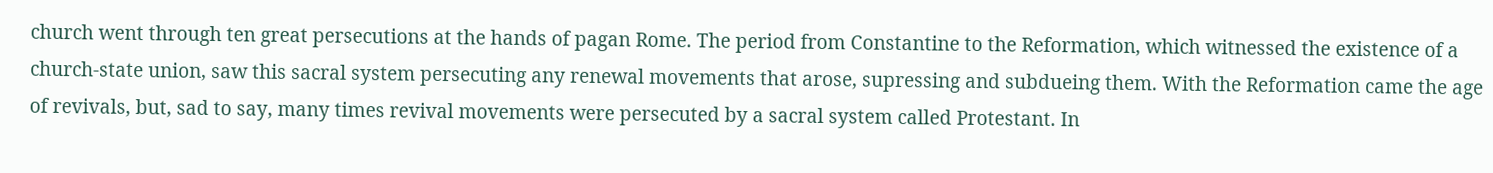church went through ten great persecutions at the hands of pagan Rome. The period from Constantine to the Reformation, which witnessed the existence of a church-state union, saw this sacral system persecuting any renewal movements that arose, supressing and subdueing them. With the Reformation came the age of revivals, but, sad to say, many times revival movements were persecuted by a sacral system called Protestant. In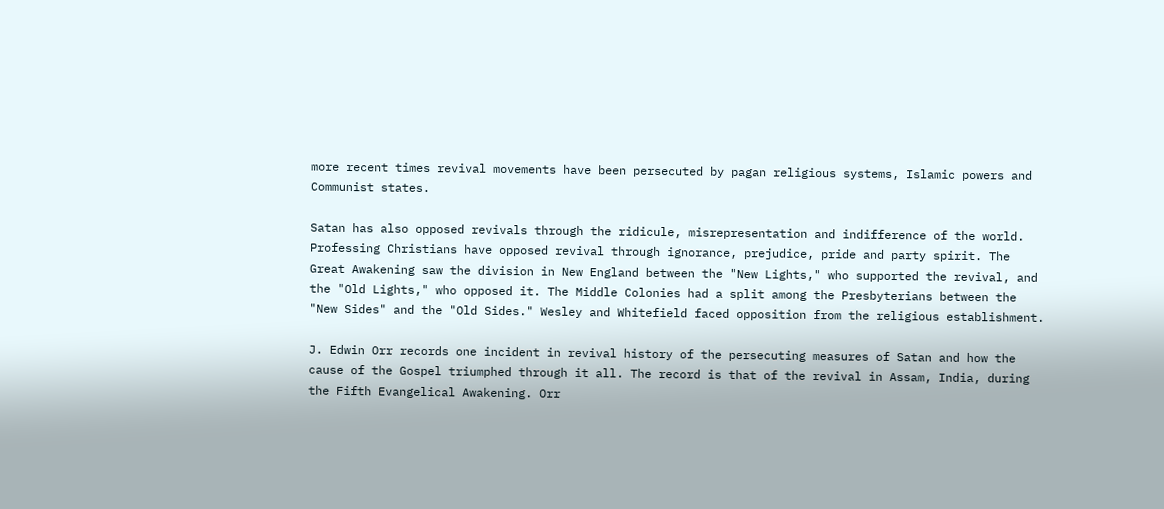more recent times revival movements have been persecuted by pagan religious systems, Islamic powers and Communist states.

Satan has also opposed revivals through the ridicule, misrepresentation and indifference of the world. Professing Christians have opposed revival through ignorance, prejudice, pride and party spirit. The Great Awakening saw the division in New England between the "New Lights," who supported the revival, and the "Old Lights," who opposed it. The Middle Colonies had a split among the Presbyterians between the "New Sides" and the "Old Sides." Wesley and Whitefield faced opposition from the religious establishment.

J. Edwin Orr records one incident in revival history of the persecuting measures of Satan and how the cause of the Gospel triumphed through it all. The record is that of the revival in Assam, India, during the Fifth Evangelical Awakening. Orr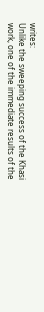writes:
Unlike the sweeping success of the Khasi work, one of the immediate results of the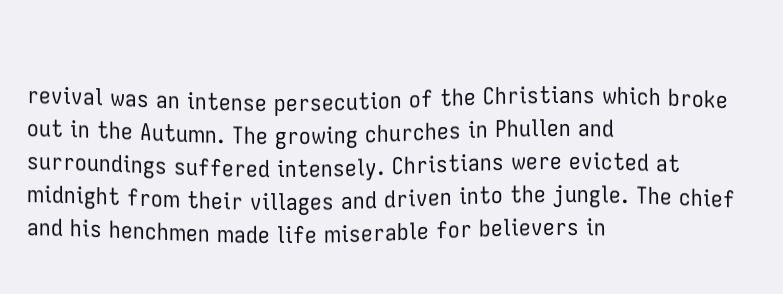revival was an intense persecution of the Christians which broke out in the Autumn. The growing churches in Phullen and surroundings suffered intensely. Christians were evicted at midnight from their villages and driven into the jungle. The chief and his henchmen made life miserable for believers in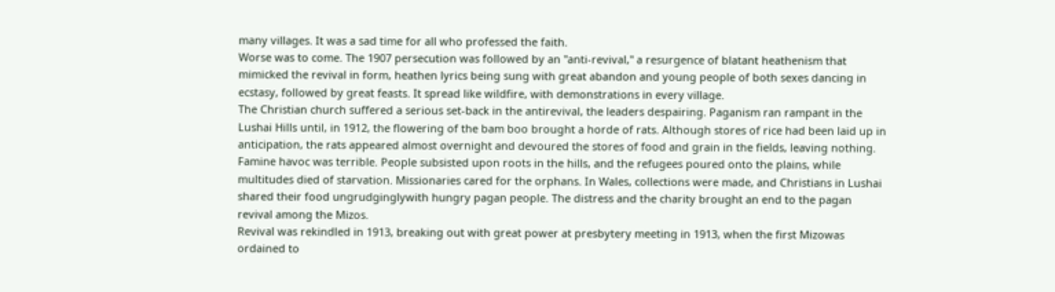many villages. It was a sad time for all who professed the faith.
Worse was to come. The 1907 persecution was followed by an "anti-revival," a resurgence of blatant heathenism that mimicked the revival in form, heathen lyrics being sung with great abandon and young people of both sexes dancing in ecstasy, followed by great feasts. It spread like wildfire, with demonstrations in every village.
The Christian church suffered a serious set-back in the antirevival, the leaders despairing. Paganism ran rampant in the Lushai Hills until, in 1912, the flowering of the bam boo brought a horde of rats. Although stores of rice had been laid up in anticipation, the rats appeared almost overnight and devoured the stores of food and grain in the fields, leaving nothing.
Famine havoc was terrible. People subsisted upon roots in the hills, and the refugees poured onto the plains, while multitudes died of starvation. Missionaries cared for the orphans. In Wales, collections were made, and Christians in Lushai shared their food ungrudginglywith hungry pagan people. The distress and the charity brought an end to the pagan revival among the Mizos.
Revival was rekindled in 1913, breaking out with great power at presbytery meeting in 1913, when the first Mizowas ordained to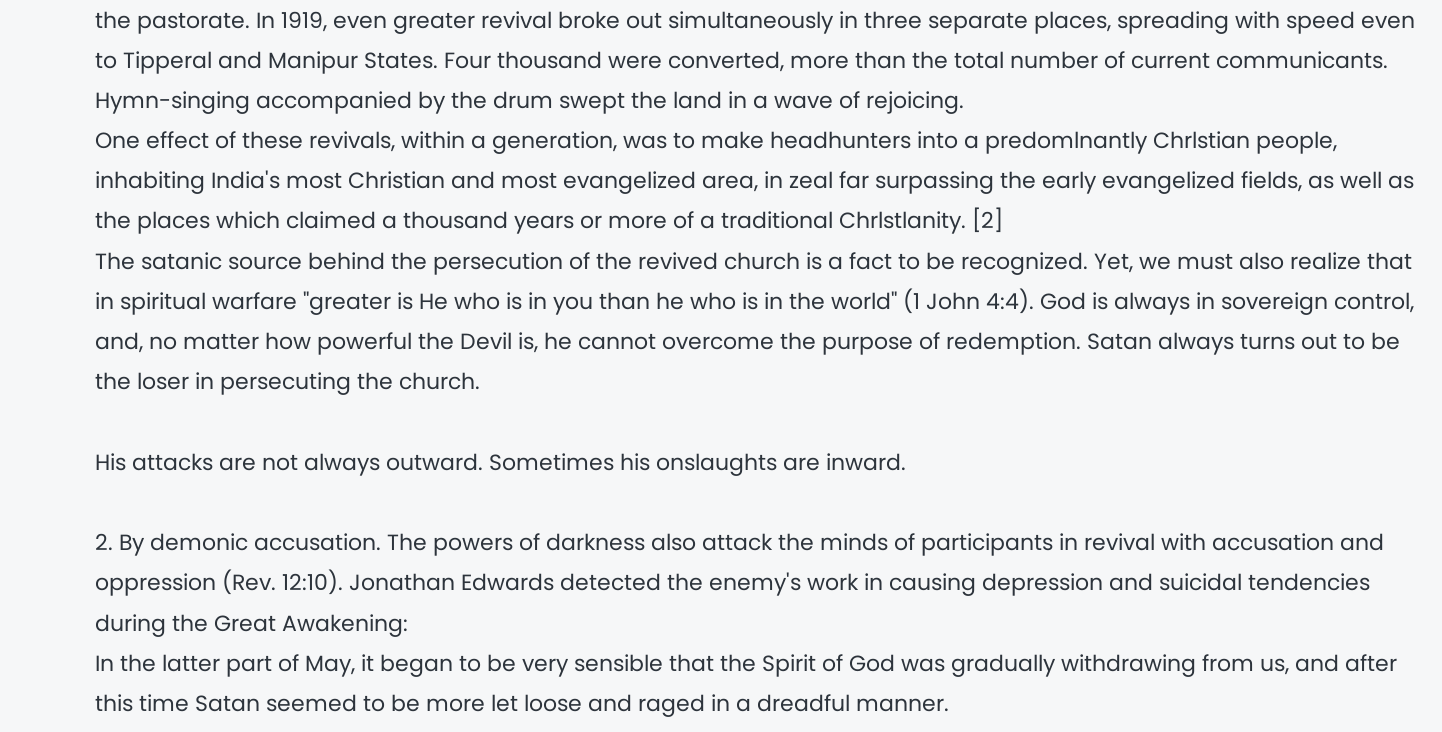the pastorate. In 1919, even greater revival broke out simultaneously in three separate places, spreading with speed even to Tipperal and Manipur States. Four thousand were converted, more than the total number of current communicants. Hymn-singing accompanied by the drum swept the land in a wave of rejoicing.
One effect of these revivals, within a generation, was to make headhunters into a predomlnantly Chrlstian people, inhabiting India's most Christian and most evangelized area, in zeal far surpassing the early evangelized fields, as well as the places which claimed a thousand years or more of a traditional Chrlstlanity. [2]
The satanic source behind the persecution of the revived church is a fact to be recognized. Yet, we must also realize that in spiritual warfare "greater is He who is in you than he who is in the world" (1 John 4:4). God is always in sovereign control, and, no matter how powerful the Devil is, he cannot overcome the purpose of redemption. Satan always turns out to be the loser in persecuting the church.

His attacks are not always outward. Sometimes his onslaughts are inward.

2. By demonic accusation. The powers of darkness also attack the minds of participants in revival with accusation and oppression (Rev. 12:10). Jonathan Edwards detected the enemy's work in causing depression and suicidal tendencies during the Great Awakening:
In the latter part of May, it began to be very sensible that the Spirit of God was gradually withdrawing from us, and after this time Satan seemed to be more let loose and raged in a dreadful manner.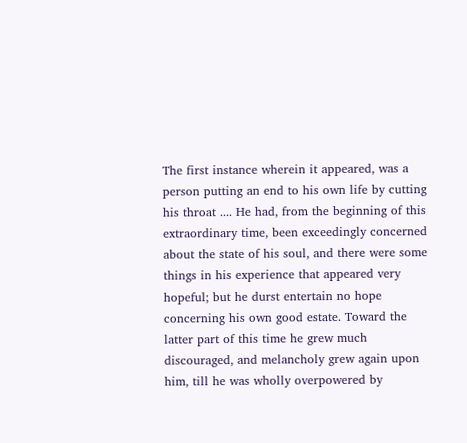The first instance wherein it appeared, was a person putting an end to his own life by cutting his throat .... He had, from the beginning of this extraordinary time, been exceedingly concerned about the state of his soul, and there were some things in his experience that appeared very hopeful; but he durst entertain no hope concerning his own good estate. Toward the latter part of this time he grew much discouraged, and melancholy grew again upon him, till he was wholly overpowered by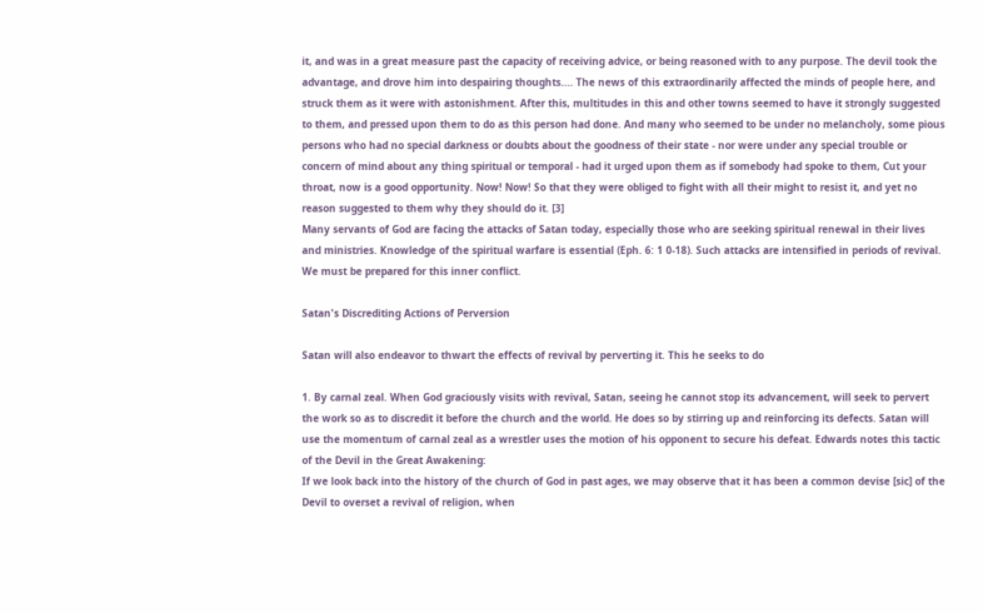it, and was in a great measure past the capacity of receiving advice, or being reasoned with to any purpose. The devil took the advantage, and drove him into despairing thoughts.... The news of this extraordinarily affected the minds of people here, and struck them as it were with astonishment. After this, multitudes in this and other towns seemed to have it strongly suggested to them, and pressed upon them to do as this person had done. And many who seemed to be under no melancholy, some pious persons who had no special darkness or doubts about the goodness of their state - nor were under any special trouble or concern of mind about any thing spiritual or temporal - had it urged upon them as if somebody had spoke to them, Cut your throat, now is a good opportunity. Now! Now! So that they were obliged to fight with all their might to resist it, and yet no reason suggested to them why they should do it. [3]
Many servants of God are facing the attacks of Satan today, especially those who are seeking spiritual renewal in their lives and ministries. Knowledge of the spiritual warfare is essential (Eph. 6: 1 0-18). Such attacks are intensified in periods of revival. We must be prepared for this inner conflict.

Satan's Discrediting Actions of Perversion

Satan will also endeavor to thwart the effects of revival by perverting it. This he seeks to do

1. By carnal zeal. When God graciously visits with revival, Satan, seeing he cannot stop its advancement, will seek to pervert the work so as to discredit it before the church and the world. He does so by stirring up and reinforcing its defects. Satan will use the momentum of carnal zeal as a wrestler uses the motion of his opponent to secure his defeat. Edwards notes this tactic of the Devil in the Great Awakening:
If we look back into the history of the church of God in past ages, we may observe that it has been a common devise [sic] of the Devil to overset a revival of religion, when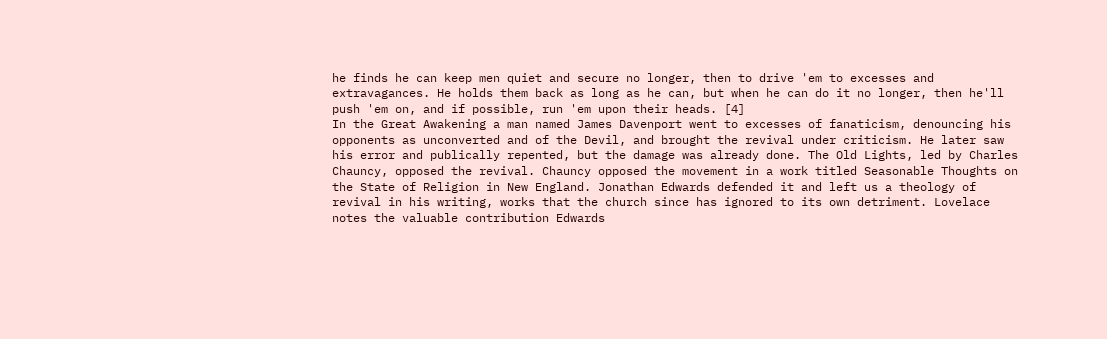he finds he can keep men quiet and secure no longer, then to drive 'em to excesses and extravagances. He holds them back as long as he can, but when he can do it no longer, then he'll push 'em on, and if possible, run 'em upon their heads. [4]
In the Great Awakening a man named James Davenport went to excesses of fanaticism, denouncing his opponents as unconverted and of the Devil, and brought the revival under criticism. He later saw his error and publically repented, but the damage was already done. The Old Lights, led by Charles Chauncy, opposed the revival. Chauncy opposed the movement in a work titled Seasonable Thoughts on the State of Religion in New England. Jonathan Edwards defended it and left us a theology of revival in his writing, works that the church since has ignored to its own detriment. Lovelace notes the valuable contribution Edwards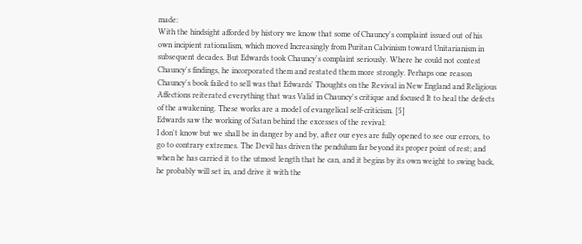made:
With the hindsight afforded by history we know that some of Chauncy's complaint issued out of his own incipient rationalism, which moved Increasingly from Puritan Calvinism toward Unitarianism in subsequent decades. But Edwards took Chauncy's complaint seriously. Where he could not contest Chauncy's findings, he incorporated them and restated them more strongly. Perhaps one reason Chauncy's book failed to sell was that Edwards' Thoughts on the Revival in New England and Religious Affections reiterated everything that was Valid in Chauncy's critique and focused It to heal the defects of the awakening. These works are a model of evangelical self-criticism. [5]
Edwards saw the working of Satan behind the excesses of the revival:
I don't know but we shall be in danger by and by, after our eyes are fully opened to see our errors, to go to contrary extremes. The Devil has driven the pendulum far beyond its proper point of rest; and when he has carried it to the utmost length that he can, and it begins by its own weight to swing back, he probably will set in, and drive it with the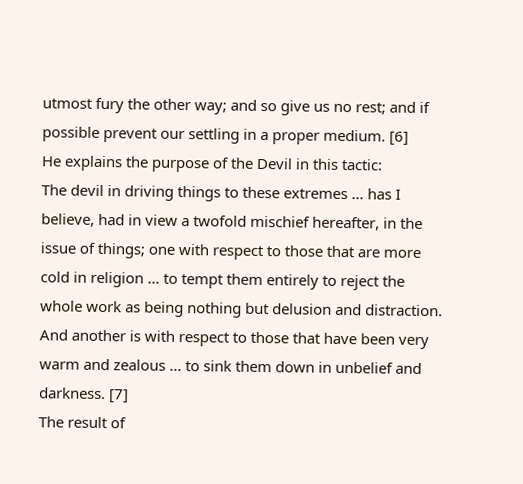utmost fury the other way; and so give us no rest; and if possible prevent our settling in a proper medium. [6]
He explains the purpose of the Devil in this tactic:
The devil in driving things to these extremes ... has I believe, had in view a twofold mischief hereafter, in the issue of things; one with respect to those that are more cold in religion ... to tempt them entirely to reject the whole work as being nothing but delusion and distraction. And another is with respect to those that have been very warm and zealous ... to sink them down in unbelief and darkness. [7]
The result of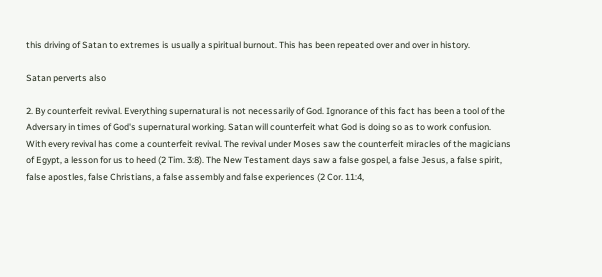this driving of Satan to extremes is usually a spiritual burnout. This has been repeated over and over in history.

Satan perverts also

2. By counterfeit revival. Everything supernatural is not necessarily of God. Ignorance of this fact has been a tool of the Adversary in times of God's supernatural working. Satan will counterfeit what God is doing so as to work confusion. With every revival has come a counterfeit revival. The revival under Moses saw the counterfeit miracles of the magicians of Egypt, a lesson for us to heed (2 Tim. 3:8). The New Testament days saw a false gospel, a false Jesus, a false spirit, false apostles, false Christians, a false assembly and false experiences (2 Cor. 11:4,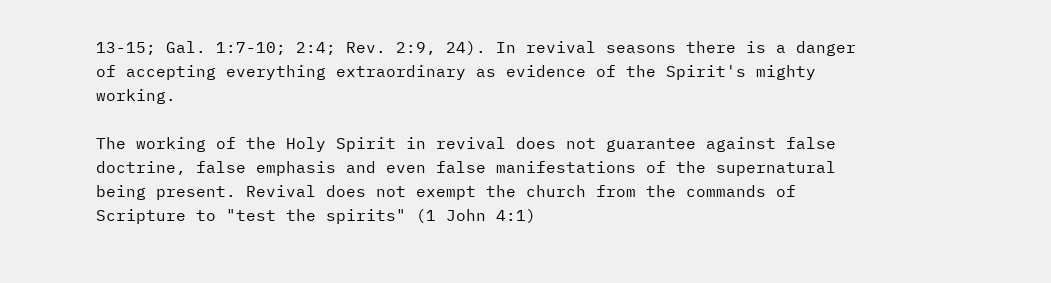13-15; Gal. 1:7-10; 2:4; Rev. 2:9, 24). In revival seasons there is a danger of accepting everything extraordinary as evidence of the Spirit's mighty working.

The working of the Holy Spirit in revival does not guarantee against false doctrine, false emphasis and even false manifestations of the supernatural being present. Revival does not exempt the church from the commands of Scripture to "test the spirits" (1 John 4:1)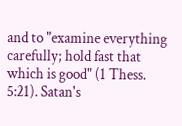and to "examine everything carefully; hold fast that which is good" (1 Thess. 5:21). Satan's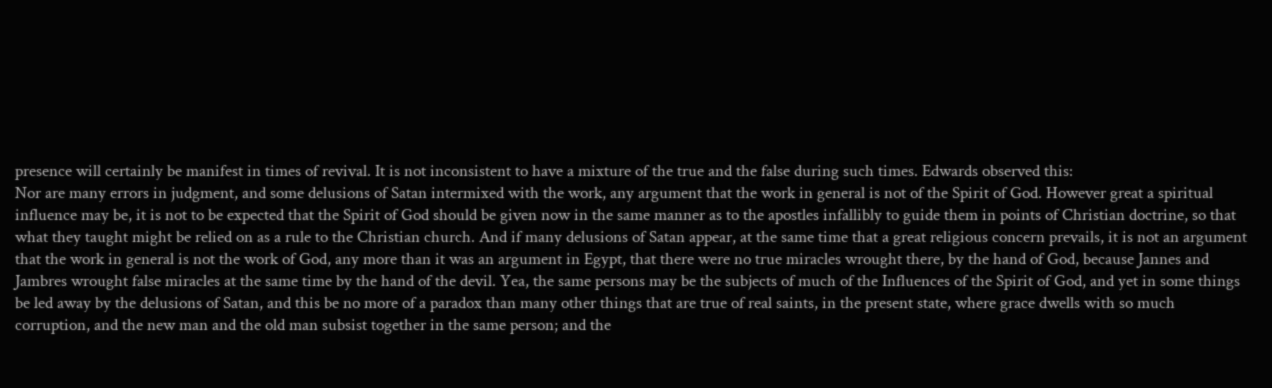presence will certainly be manifest in times of revival. It is not inconsistent to have a mixture of the true and the false during such times. Edwards observed this:
Nor are many errors in judgment, and some delusions of Satan intermixed with the work, any argument that the work in general is not of the Spirit of God. However great a spiritual influence may be, it is not to be expected that the Spirit of God should be given now in the same manner as to the apostles infallibly to guide them in points of Christian doctrine, so that what they taught might be relied on as a rule to the Christian church. And if many delusions of Satan appear, at the same time that a great religious concern prevails, it is not an argument that the work in general is not the work of God, any more than it was an argument in Egypt, that there were no true miracles wrought there, by the hand of God, because Jannes and Jambres wrought false miracles at the same time by the hand of the devil. Yea, the same persons may be the subjects of much of the Influences of the Spirit of God, and yet in some things be led away by the delusions of Satan, and this be no more of a paradox than many other things that are true of real saints, in the present state, where grace dwells with so much corruption, and the new man and the old man subsist together in the same person; and the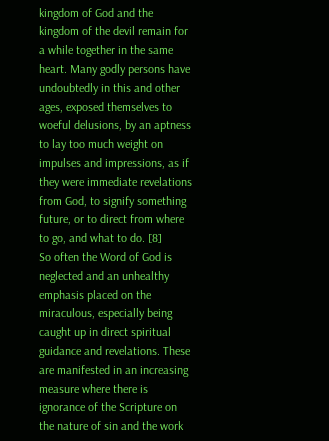kingdom of God and the kingdom of the devil remain for a while together in the same heart. Many godly persons have undoubtedly in this and other ages, exposed themselves to woeful delusions, by an aptness to lay too much weight on impulses and impressions, as if they were immediate revelations from God, to signify something future, or to direct from where to go, and what to do. [8]
So often the Word of God is neglected and an unhealthy emphasis placed on the miraculous, especially being caught up in direct spiritual guidance and revelations. These are manifested in an increasing measure where there is ignorance of the Scripture on the nature of sin and the work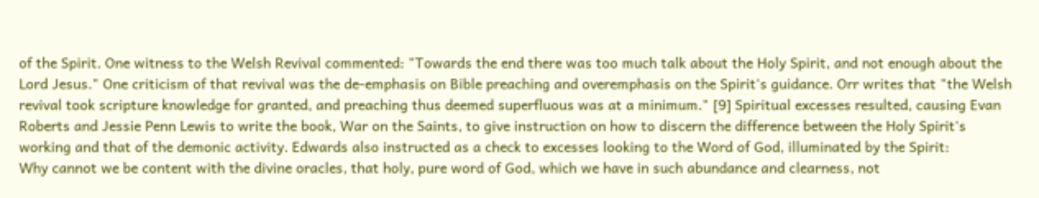of the Spirit. One witness to the Welsh Revival commented: "Towards the end there was too much talk about the Holy Spirit, and not enough about the Lord Jesus." One criticism of that revival was the de-emphasis on Bible preaching and overemphasis on the Spirit's guidance. Orr writes that "the Welsh revival took scripture knowledge for granted, and preaching thus deemed superfluous was at a minimum." [9] Spiritual excesses resulted, causing Evan Roberts and Jessie Penn Lewis to write the book, War on the Saints, to give instruction on how to discern the difference between the Holy Spirit's working and that of the demonic activity. Edwards also instructed as a check to excesses looking to the Word of God, illuminated by the Spirit:
Why cannot we be content with the divine oracles, that holy, pure word of God, which we have in such abundance and clearness, not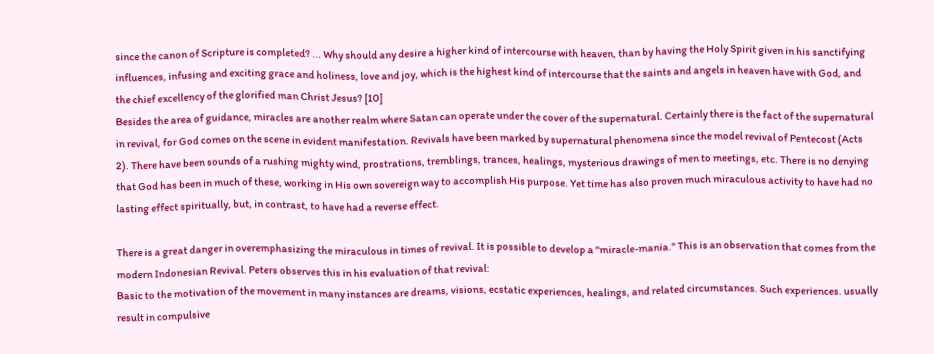since the canon of Scripture is completed? ... Why should any desire a higher kind of intercourse with heaven, than by having the Holy Spirit given in his sanctifying influences, infusing and exciting grace and holiness, love and joy, which is the highest kind of intercourse that the saints and angels in heaven have with God, and the chief excellency of the glorified man Christ Jesus? [10]
Besides the area of guidance, miracles are another realm where Satan can operate under the cover of the supernatural. Certainly there is the fact of the supernatural in revival, for God comes on the scene in evident manifestation. Revivals have been marked by supernatural phenomena since the model revival of Pentecost (Acts 2). There have been sounds of a rushing mighty wind, prostrations, tremblings, trances, healings, mysterious drawings of men to meetings, etc. There is no denying that God has been in much of these, working in His own sovereign way to accomplish His purpose. Yet time has also proven much miraculous activity to have had no lasting effect spiritually, but, in contrast, to have had a reverse effect.

There is a great danger in overemphasizing the miraculous in times of revival. It is possible to develop a "miracle-mania." This is an observation that comes from the modern Indonesian Revival. Peters observes this in his evaluation of that revival:
Basic to the motivation of the movement in many instances are dreams, visions, ecstatic experiences, healings, and related circumstances. Such experiences. usually result in compulsive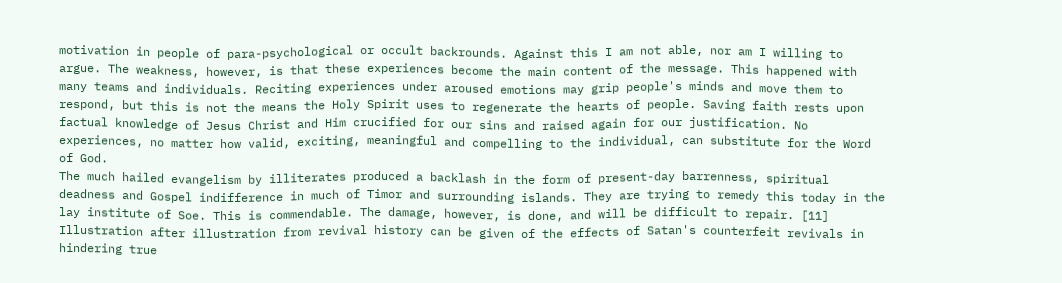motivation in people of para-psychological or occult backrounds. Against this I am not able, nor am I willing to argue. The weakness, however, is that these experiences become the main content of the message. This happened with many teams and individuals. Reciting experiences under aroused emotions may grip people's minds and move them to respond, but this is not the means the Holy Spirit uses to regenerate the hearts of people. Saving faith rests upon factual knowledge of Jesus Christ and Him crucified for our sins and raised again for our justification. No experiences, no matter how valid, exciting, meaningful and compelling to the individual, can substitute for the Word of God.
The much hailed evangelism by illiterates produced a backlash in the form of present-day barrenness, spiritual deadness and Gospel indifference in much of Timor and surrounding islands. They are trying to remedy this today in the lay institute of Soe. This is commendable. The damage, however, is done, and will be difficult to repair. [11]
Illustration after illustration from revival history can be given of the effects of Satan's counterfeit revivals in hindering true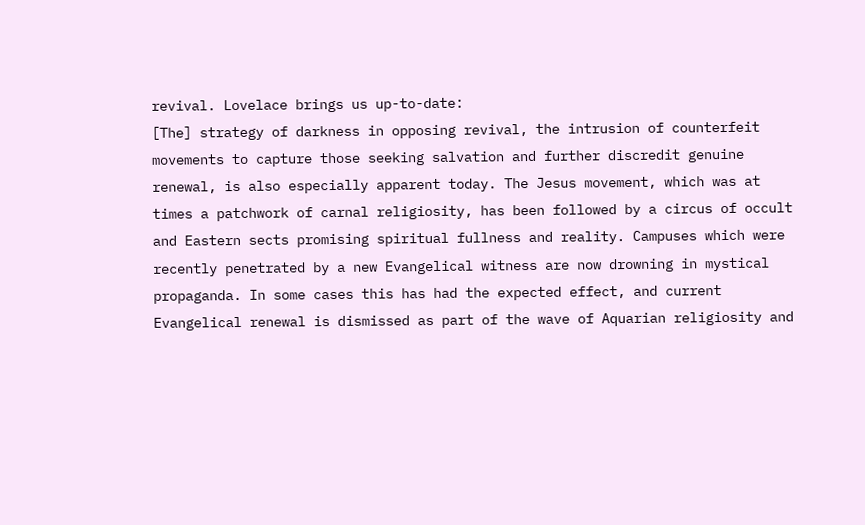revival. Lovelace brings us up-to-date:
[The] strategy of darkness in opposing revival, the intrusion of counterfeit movements to capture those seeking salvation and further discredit genuine renewal, is also especially apparent today. The Jesus movement, which was at times a patchwork of carnal religiosity, has been followed by a circus of occult and Eastern sects promising spiritual fullness and reality. Campuses which were recently penetrated by a new Evangelical witness are now drowning in mystical propaganda. In some cases this has had the expected effect, and current Evangelical renewal is dismissed as part of the wave of Aquarian religiosity and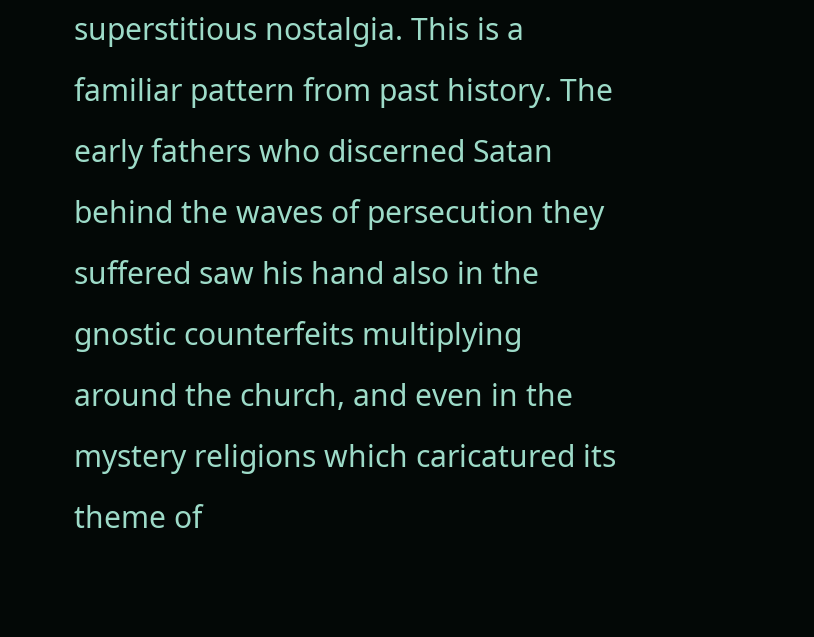superstitious nostalgia. This is a familiar pattern from past history. The early fathers who discerned Satan behind the waves of persecution they suffered saw his hand also in the gnostic counterfeits multiplying around the church, and even in the mystery religions which caricatured its theme of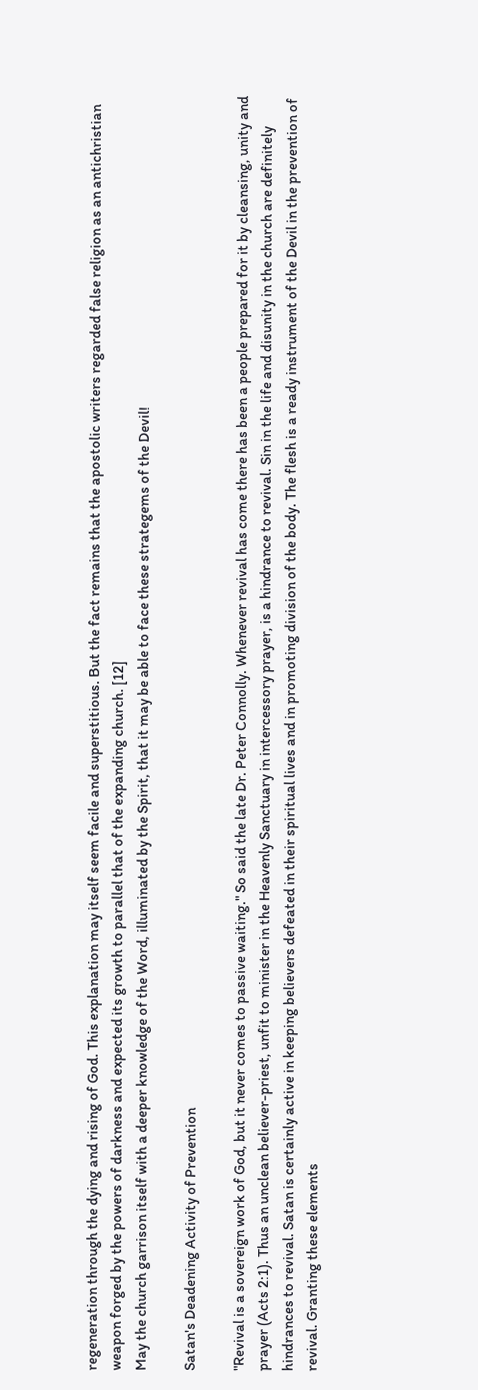regeneration through the dying and rising of God. This explanation may itself seem facile and superstitious. But the fact remains that the apostolic writers regarded false religion as an antichristian weapon forged by the powers of darkness and expected its growth to parallel that of the expanding church. [12]
May the church garrison itself with a deeper knowledge of the Word, illuminated by the Spirit, that it may be able to face these strategems of the Devil!

Satan's Deadening Activity of Prevention

"Revival is a sovereign work of God, but it never comes to passive waiting." So said the late Dr. Peter Connolly. Whenever revival has come there has been a people prepared for it by cleansing, unity and prayer (Acts 2:1). Thus an unclean believer-priest, unfit to minister in the Heavenly Sanctuary in intercessory prayer, is a hindrance to revival. Sin in the life and disunity in the church are definitely hindrances to revival. Satan is certainly active in keeping believers defeated in their spiritual lives and in promoting division of the body. The flesh is a ready instrument of the Devil in the prevention of revival. Granting these elements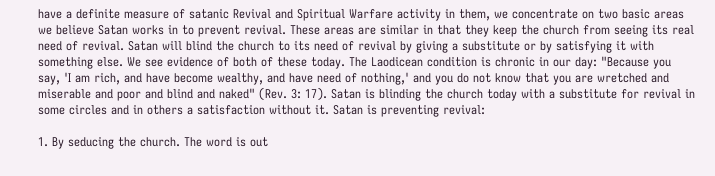have a definite measure of satanic Revival and Spiritual Warfare activity in them, we concentrate on two basic areas we believe Satan works in to prevent revival. These areas are similar in that they keep the church from seeing its real need of revival. Satan will blind the church to its need of revival by giving a substitute or by satisfying it with something else. We see evidence of both of these today. The Laodicean condition is chronic in our day: "Because you say, 'I am rich, and have become wealthy, and have need of nothing,' and you do not know that you are wretched and miserable and poor and blind and naked" (Rev. 3: 17). Satan is blinding the church today with a substitute for revival in some circles and in others a satisfaction without it. Satan is preventing revival:

1. By seducing the church. The word is out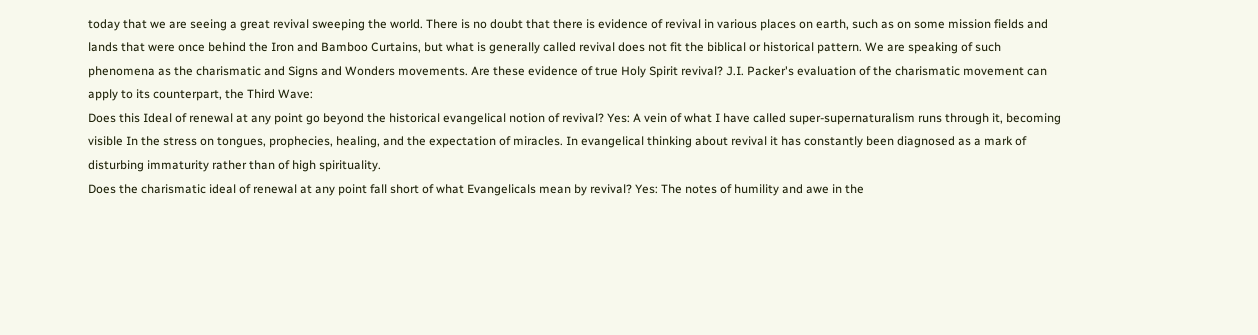today that we are seeing a great revival sweeping the world. There is no doubt that there is evidence of revival in various places on earth, such as on some mission fields and lands that were once behind the Iron and Bamboo Curtains, but what is generally called revival does not fit the biblical or historical pattern. We are speaking of such phenomena as the charismatic and Signs and Wonders movements. Are these evidence of true Holy Spirit revival? J.I. Packer's evaluation of the charismatic movement can apply to its counterpart, the Third Wave:
Does this Ideal of renewal at any point go beyond the historical evangelical notion of revival? Yes: A vein of what I have called super-supernaturalism runs through it, becoming visible In the stress on tongues, prophecies, healing, and the expectation of miracles. In evangelical thinking about revival it has constantly been diagnosed as a mark of disturbing immaturity rather than of high spirituality.
Does the charismatic ideal of renewal at any point fall short of what Evangelicals mean by revival? Yes: The notes of humility and awe in the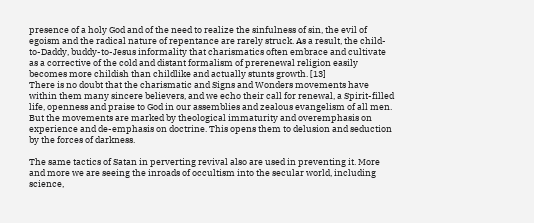presence of a holy God and of the need to realize the sinfulness of sin, the evil of egoism and the radical nature of repentance are rarely struck. As a result, the child-to-Daddy, buddy-to-Jesus informality that charismatics often embrace and cultivate as a corrective of the cold and distant formalism of prerenewal religion easily becomes more childish than childlike and actually stunts growth. [13]
There is no doubt that the charismatic and Signs and Wonders movements have within them many sincere believers, and we echo their call for renewal, a Spirit-filled life, openness and praise to God in our assemblies and zealous evangelism of all men. But the movements are marked by theological immaturity and overemphasis on experience and de-emphasis on doctrine. This opens them to delusion and seduction by the forces of darkness.

The same tactics of Satan in perverting revival also are used in preventing it. More and more we are seeing the inroads of occultism into the secular world, including science,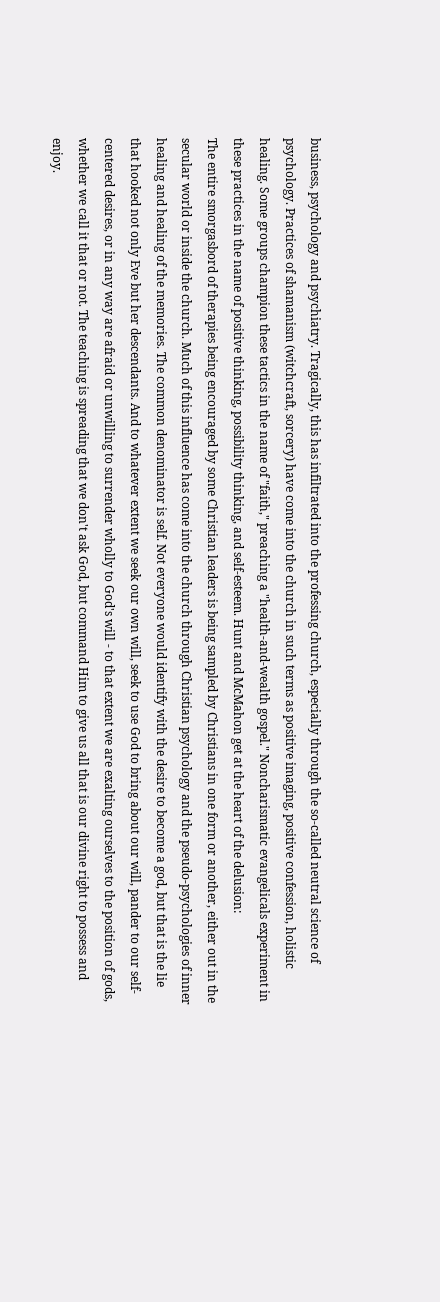business, psychology and psychiatry. Tragically, this has infiltrated into the professing church, especially through the so-called neutral science of psychology. Practices of shamanism (witchcraft, sorcery) have come into the church in such terms as positive imaging, positive confession, holistic healing. Some groups champion these tactics in the name of "faith," preaching a "health-and-wealth gospel." Noncharismatic evangelicals experiment in these practices in the name of positive thinking, possibility thinking, and self-esteem. Hunt and McMahon get at the heart of the delusion:
The entire smorgasbord of therapies being encouraged by some Christian leaders is being sampled by Christians in one form or another, either out in the secular world or inside the church. Much of this influence has come into the church through Christian psychology and the pseudo-psychologies of inner healing and healing of the memories. The common denominator is self. Not everyone would identify with the desire to become a god, but that is the lie that hooked not only Eve but her descendants. And to whatever extent we seek our own will, seek to use God to bring about our will, pander to our self-centered desires, or in any way are afraid or unwilling to surrender wholly to God's will - to that extent we are exalting ourselves to the position of gods, whether we call it that or not. The teaching is spreading that we don't ask God, but command Him to give us all that is our divine right to possess and enjoy.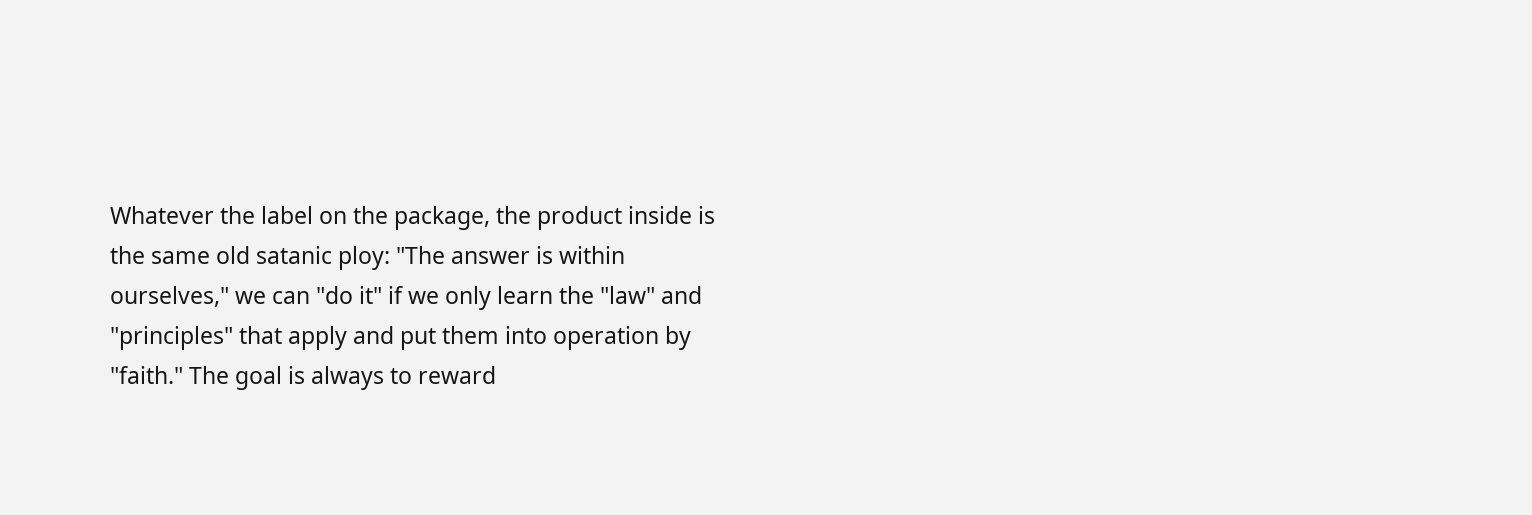Whatever the label on the package, the product inside is the same old satanic ploy: "The answer is within ourselves," we can "do it" if we only learn the "law" and "principles" that apply and put them into operation by "faith." The goal is always to reward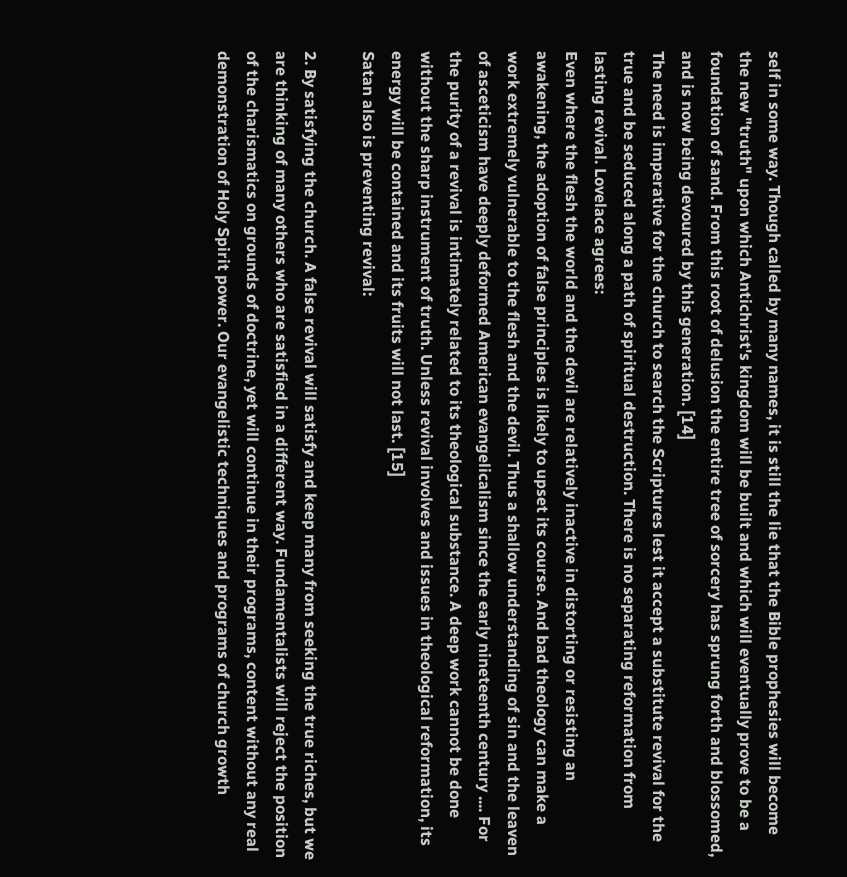self in some way. Though called by many names, it is still the lie that the Bible prophesies will become the new "truth" upon which Antichrist's kingdom will be built and which will eventually prove to be a foundation of sand. From this root of delusion the entire tree of sorcery has sprung forth and blossomed, and is now being devoured by this generation. [14]
The need is imperative for the church to search the Scriptures lest it accept a substitute revival for the true and be seduced along a path of spiritual destruction. There is no separating reformation from lasting revival. Lovelace agrees:
Even where the flesh the world and the devil are relatively inactive in distorting or resisting an awakening, the adoption of false principles is likely to upset its course. And bad theology can make a work extremely vulnerable to the flesh and the devil. Thus a shallow understanding of sin and the leaven of asceticism have deeply deformed American evangelicalism since the early nineteenth century .... For the purity of a revival is intimately related to its theological substance. A deep work cannot be done without the sharp instrument of truth. Unless revival involves and issues in theological reformation, its energy will be contained and its fruits will not last. [15]
Satan also is preventing revival:

2. By satisfying the church. A false revival will satisfy and keep many from seeking the true riches, but we are thinking of many others who are satisfied in a different way. Fundamentalists will reject the position of the charismatics on grounds of doctrine, yet will continue in their programs, content without any real demonstration of Holy Spirit power. Our evangelistic techniques and programs of church growth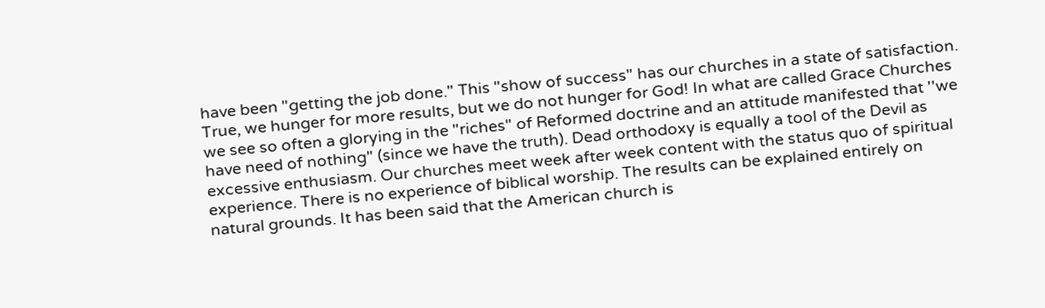have been "getting the job done." This "show of success" has our churches in a state of satisfaction. True, we hunger for more results, but we do not hunger for God! In what are called Grace Churches we see so often a glorying in the "riches" of Reformed doctrine and an attitude manifested that ''we have need of nothing" (since we have the truth). Dead orthodoxy is equally a tool of the Devil as excessive enthusiasm. Our churches meet week after week content with the status quo of spiritual experience. There is no experience of biblical worship. The results can be explained entirely on natural grounds. It has been said that the American church is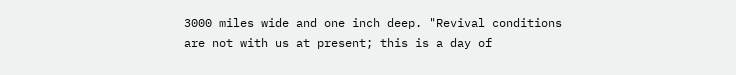3000 miles wide and one inch deep. "Revival conditions are not with us at present; this is a day of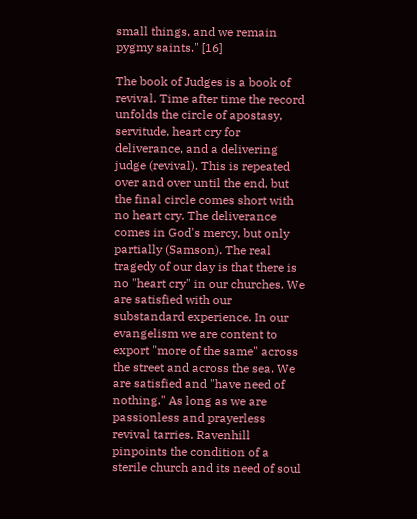small things, and we remain pygmy saints." [16]

The book of Judges is a book of revival. Time after time the record unfolds the circle of apostasy, servitude, heart cry for deliverance, and a delivering judge (revival). This is repeated over and over until the end, but the final circle comes short with no heart cry. The deliverance comes in God's mercy, but only partially (Samson). The real tragedy of our day is that there is no "heart cry" in our churches. We are satisfied with our substandard experience. In our evangelism we are content to export "more of the same" across the street and across the sea. We are satisfied and "have need of nothing." As long as we are passionless and prayerless revival tarries. Ravenhill pinpoints the condition of a sterile church and its need of soul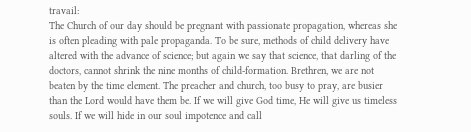travail:
The Church of our day should be pregnant with passionate propagation, whereas she is often pleading with pale propaganda. To be sure, methods of child delivery have altered with the advance of science; but again we say that science, that darling of the doctors, cannot shrink the nine months of child-formation. Brethren, we are not beaten by the time element. The preacher and church, too busy to pray, are busier than the Lord would have them be. If we will give God time, He will give us timeless souls. If we will hide in our soul impotence and call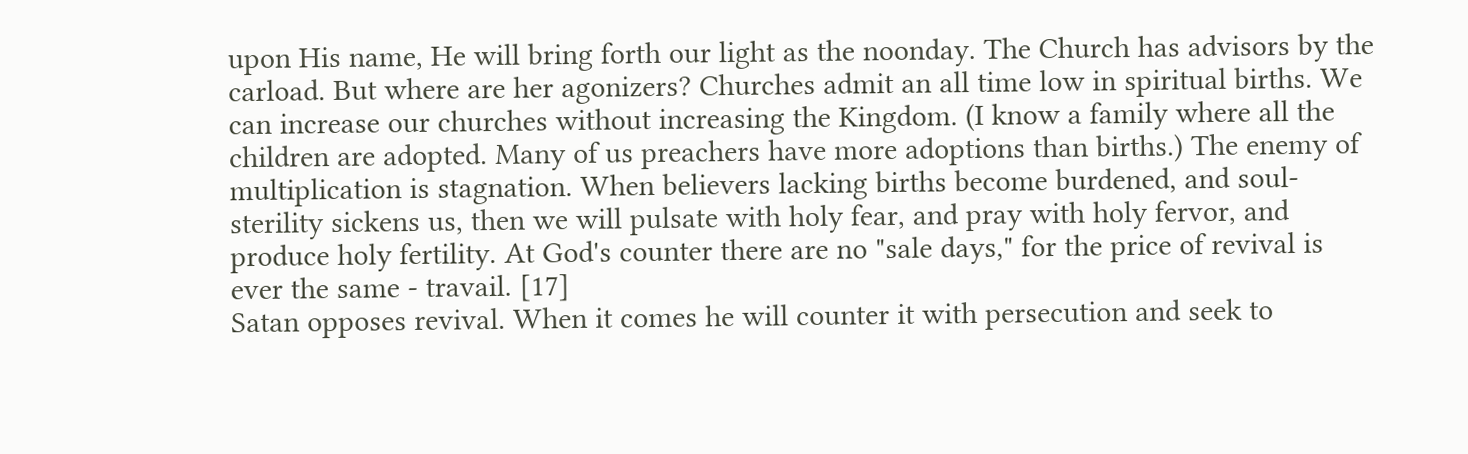upon His name, He will bring forth our light as the noonday. The Church has advisors by the carload. But where are her agonizers? Churches admit an all time low in spiritual births. We can increase our churches without increasing the Kingdom. (I know a family where all the children are adopted. Many of us preachers have more adoptions than births.) The enemy of multiplication is stagnation. When believers lacking births become burdened, and soul-sterility sickens us, then we will pulsate with holy fear, and pray with holy fervor, and produce holy fertility. At God's counter there are no "sale days," for the price of revival is ever the same - travail. [17]
Satan opposes revival. When it comes he will counter it with persecution and seek to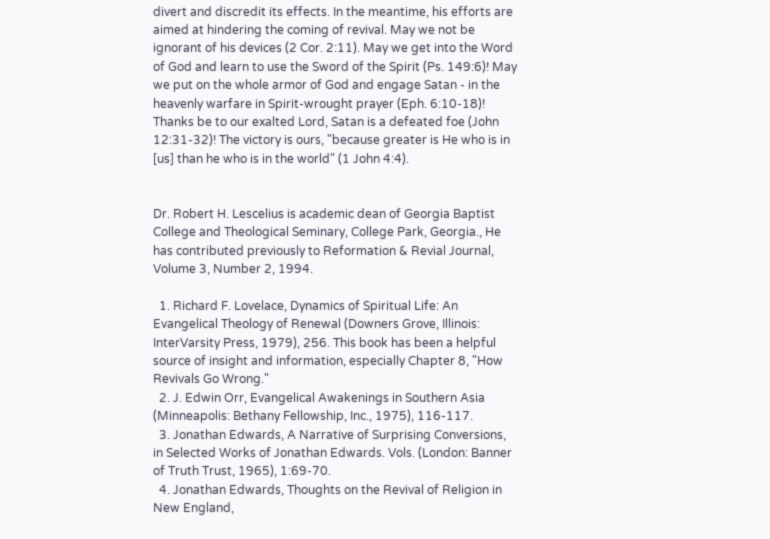divert and discredit its effects. In the meantime, his efforts are aimed at hindering the coming of revival. May we not be ignorant of his devices (2 Cor. 2:11). May we get into the Word of God and learn to use the Sword of the Spirit (Ps. 149:6)! May we put on the whole armor of God and engage Satan - in the heavenly warfare in Spirit-wrought prayer (Eph. 6:10-18)! Thanks be to our exalted Lord, Satan is a defeated foe (John 12:31-32)! The victory is ours, "because greater is He who is in [us] than he who is in the world" (1 John 4:4).


Dr. Robert H. Lescelius is academic dean of Georgia Baptist College and Theological Seminary, College Park, Georgia., He has contributed previously to Reformation & Revial Journal, Volume 3, Number 2, 1994.

  1. Richard F. Lovelace, Dynamics of Spiritual Life: An Evangelical Theology of Renewal (Downers Grove, Illinois: InterVarsity Press, 1979), 256. This book has been a helpful source of insight and information, especially Chapter 8, "How Revivals Go Wrong."
  2. J. Edwin Orr, Evangelical Awakenings in Southern Asia (Minneapolis: Bethany Fellowship, Inc., 1975), 116-117.
  3. Jonathan Edwards, A Narrative of Surprising Conversions, in Selected Works of Jonathan Edwards. Vols. (London: Banner of Truth Trust, 1965), 1:69-70.
  4. Jonathan Edwards, Thoughts on the Revival of Religion in New England,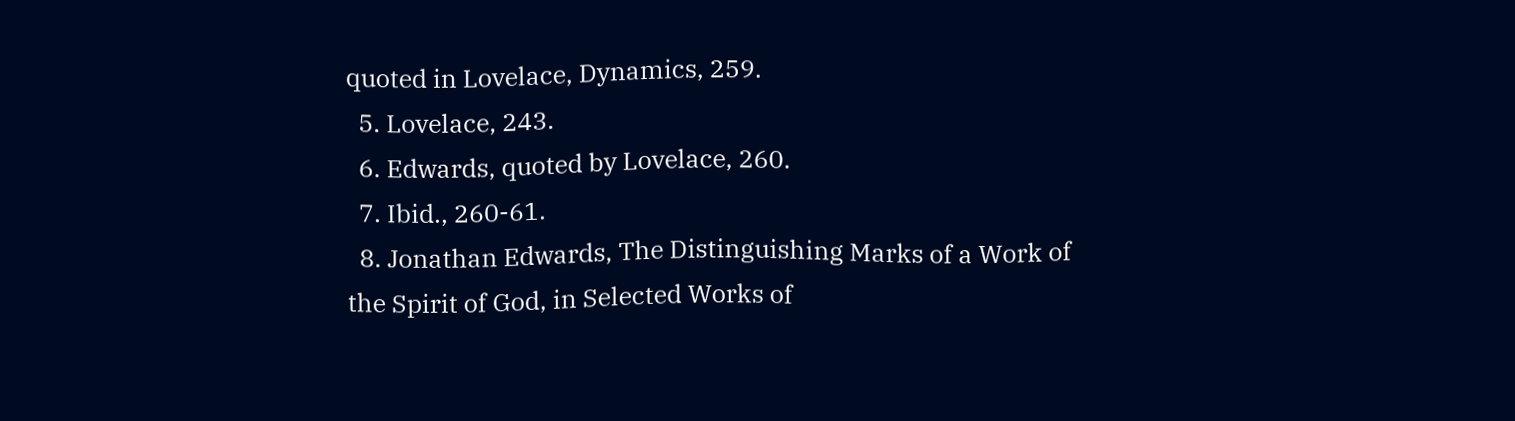quoted in Lovelace, Dynamics, 259.
  5. Lovelace, 243.
  6. Edwards, quoted by Lovelace, 260.
  7. Ibid., 260-61.
  8. Jonathan Edwards, The Distinguishing Marks of a Work of the Spirit of God, in Selected Works of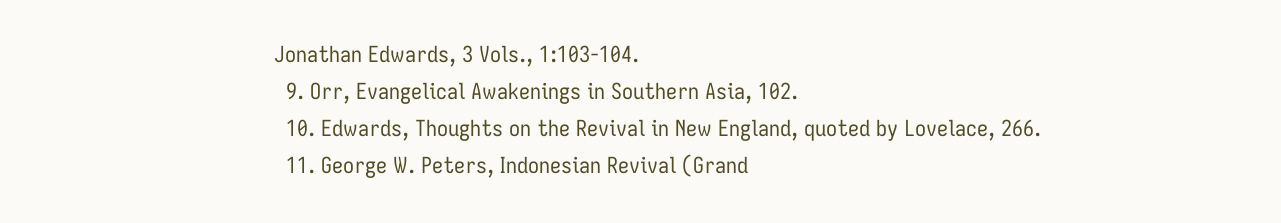Jonathan Edwards, 3 Vols., 1:103-104.
  9. Orr, Evangelical Awakenings in Southern Asia, 102.
  10. Edwards, Thoughts on the Revival in New England, quoted by Lovelace, 266.
  11. George W. Peters, Indonesian Revival (Grand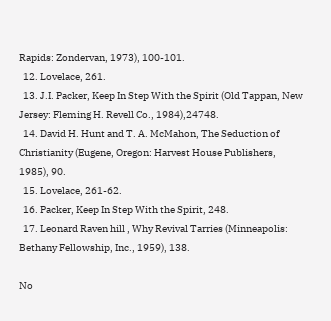Rapids: Zondervan, 1973), 100-101.
  12. Lovelace, 261.
  13. J.I. Packer, Keep In Step With the Spirit (Old Tappan, New Jersey: Fleming H. Revell Co., 1984),24748.
  14. David H. Hunt and T. A. McMahon, The Seduction of Christianity (Eugene, Oregon: Harvest House Publishers, 1985), 90.
  15. Lovelace, 261-62.
  16. Packer, Keep In Step With the Spirit, 248.
  17. Leonard Raven hill , Why Revival Tarries (Minneapolis: Bethany Fellowship, Inc., 1959), 138.

No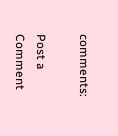comments:

Post a Comment